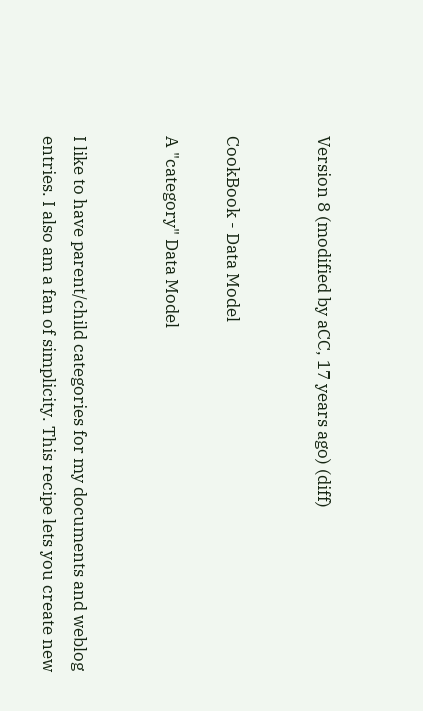Version 8 (modified by aCC, 17 years ago) (diff)


CookBook - Data Model

A "category" Data Model


I like to have parent/child categories for my documents and weblog entries. I also am a fan of simplicity. This recipe lets you create new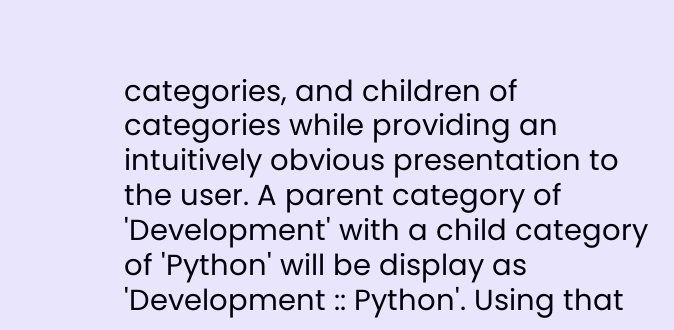categories, and children of categories while providing an intuitively obvious presentation to the user. A parent category of 'Development' with a child category of 'Python' will be display as 'Development :: Python'. Using that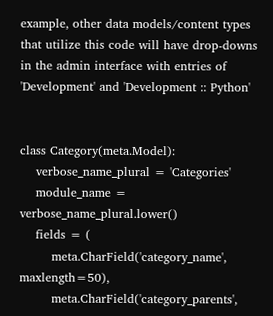example, other data models/content types that utilize this code will have drop-downs in the admin interface with entries of 'Development' and 'Development :: Python'


class Category(meta.Model):
    verbose_name_plural = 'Categories'
    module_name = verbose_name_plural.lower()
    fields = (
        meta.CharField('category_name', maxlength=50),
        meta.CharField('category_parents',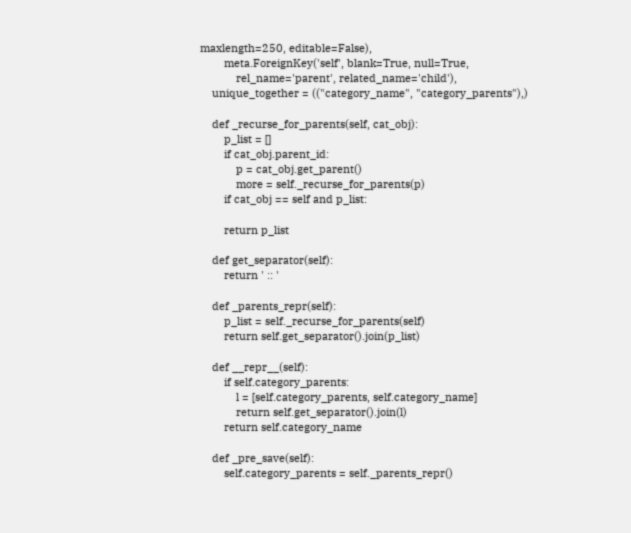maxlength=250, editable=False),
        meta.ForeignKey('self', blank=True, null=True,
            rel_name='parent', related_name='child'),
    unique_together = (("category_name", "category_parents"),)

    def _recurse_for_parents(self, cat_obj):
        p_list = []
        if cat_obj.parent_id:
            p = cat_obj.get_parent()
            more = self._recurse_for_parents(p)
        if cat_obj == self and p_list:

        return p_list

    def get_separator(self):
        return ' :: '

    def _parents_repr(self):
        p_list = self._recurse_for_parents(self)
        return self.get_separator().join(p_list)

    def __repr__(self):
        if self.category_parents:
            l = [self.category_parents, self.category_name]
            return self.get_separator().join(l)
        return self.category_name

    def _pre_save(self):
        self.category_parents = self._parents_repr()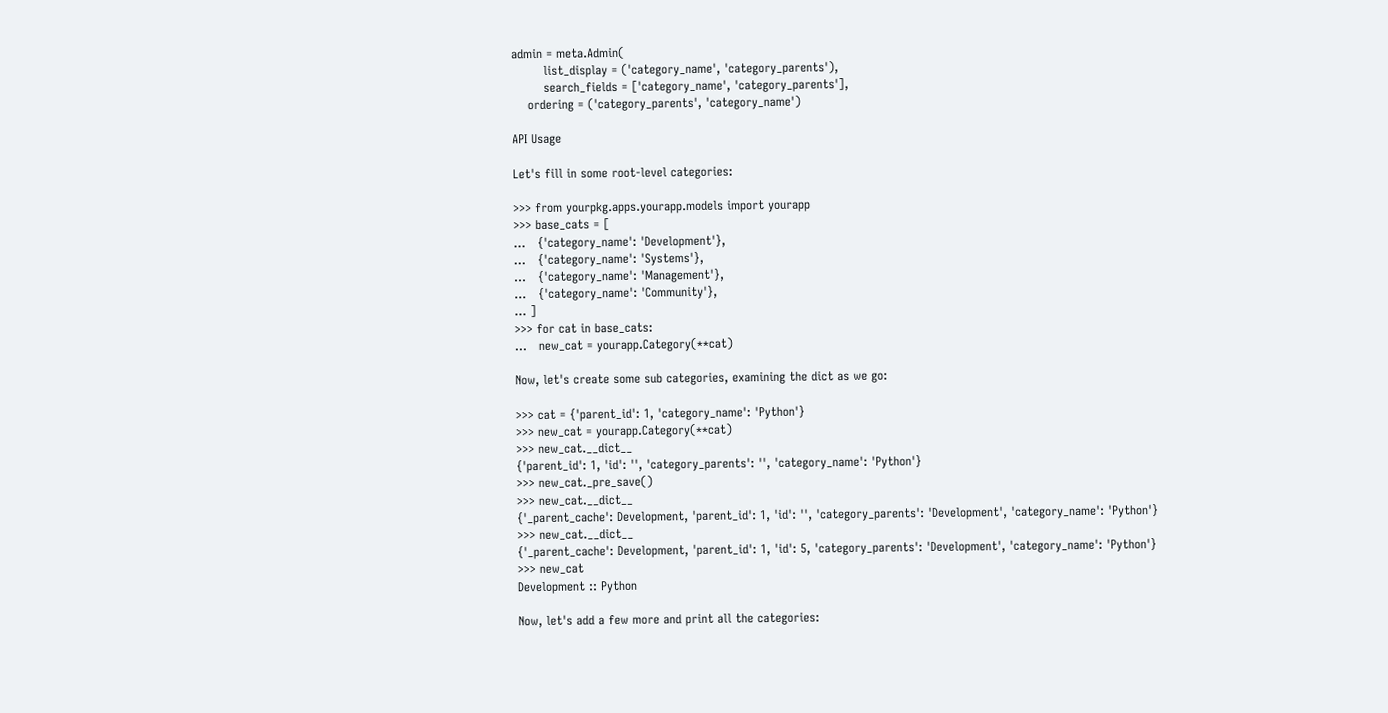admin = meta.Admin(
        list_display = ('category_name', 'category_parents'),
        search_fields = ['category_name', 'category_parents'],
    ordering = ('category_parents', 'category_name')

API Usage

Let's fill in some root-level categories:

>>> from yourpkg.apps.yourapp.models import yourapp
>>> base_cats = [
...   {'category_name': 'Development'},
...   {'category_name': 'Systems'},
...   {'category_name': 'Management'},
...   {'category_name': 'Community'},
... ]
>>> for cat in base_cats:
...   new_cat = yourapp.Category(**cat)

Now, let's create some sub categories, examining the dict as we go:

>>> cat = {'parent_id': 1, 'category_name': 'Python'}
>>> new_cat = yourapp.Category(**cat)
>>> new_cat.__dict__
{'parent_id': 1, 'id': '', 'category_parents': '', 'category_name': 'Python'}
>>> new_cat._pre_save()
>>> new_cat.__dict__
{'_parent_cache': Development, 'parent_id': 1, 'id': '', 'category_parents': 'Development', 'category_name': 'Python'}
>>> new_cat.__dict__
{'_parent_cache': Development, 'parent_id': 1, 'id': 5, 'category_parents': 'Development', 'category_name': 'Python'}
>>> new_cat
Development :: Python

Now, let's add a few more and print all the categories: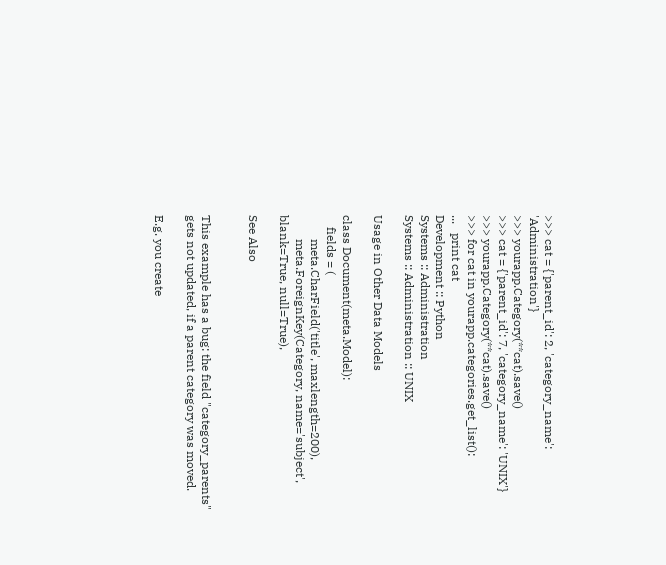>>> cat = {'parent_id': 2, 'category_name': 'Administration'}
>>> yourapp.Category(**cat).save()
>>> cat = {'parent_id': 7, 'category_name': 'UNIX'}
>>> yourapp.Category(**cat).save()
>>> for cat in yourapp.categories.get_list():
...   print cat
Development :: Python
Systems :: Administration
Systems :: Administration :: UNIX

Usage in Other Data Models

class Document(meta.Model):
    fields = (
        meta.CharField('title', maxlength=200),
        meta.ForeignKey(Category, name='subject', blank=True, null=True),

See Also


This example has a bug: the field "category_parents" gets not updated, if a parent category was moved.

E.g. you create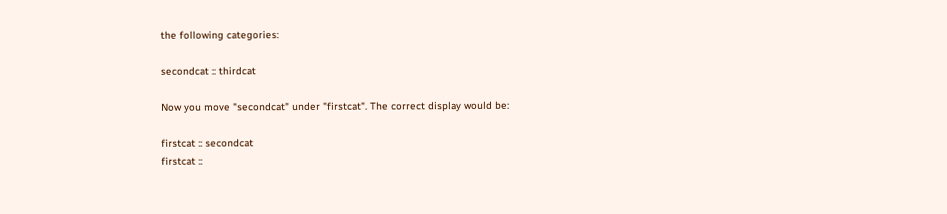the following categories:

secondcat :: thirdcat

Now you move "secondcat" under "firstcat". The correct display would be:

firstcat :: secondcat
firstcat ::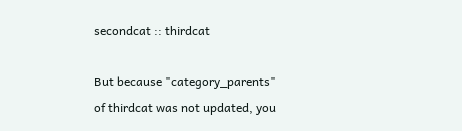secondcat :: thirdcat

But because "category_parents" of thirdcat was not updated, you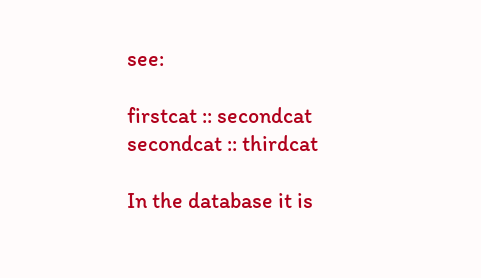see:

firstcat :: secondcat
secondcat :: thirdcat

In the database it is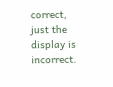correct, just the display is incorrect.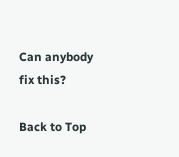Can anybody fix this?

Back to Top